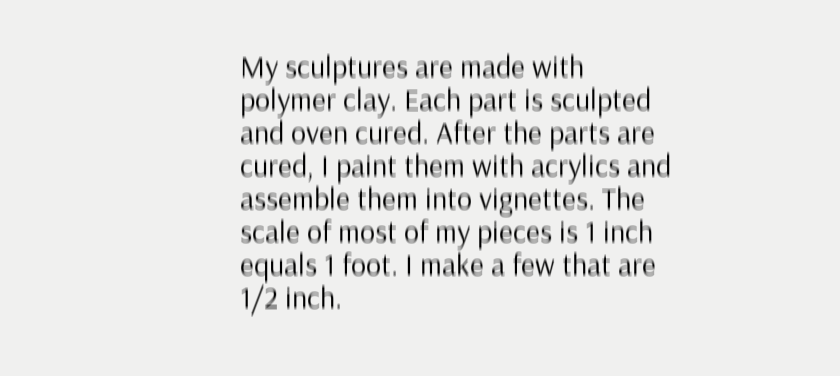My sculptures are made with polymer clay. Each part is sculpted and oven cured. After the parts are cured, I paint them with acrylics and assemble them into vignettes. The scale of most of my pieces is 1 inch equals 1 foot. I make a few that are 1/2 inch.